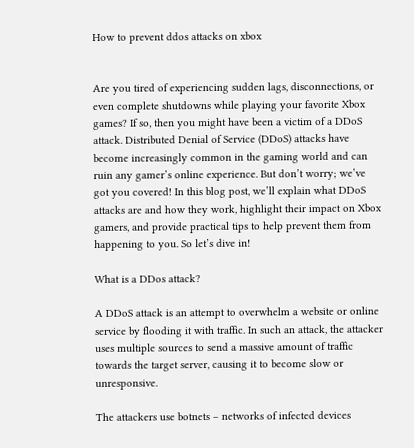How to prevent ddos attacks on xbox


Are you tired of experiencing sudden lags, disconnections, or even complete shutdowns while playing your favorite Xbox games? If so, then you might have been a victim of a DDoS attack. Distributed Denial of Service (DDoS) attacks have become increasingly common in the gaming world and can ruin any gamer’s online experience. But don’t worry; we’ve got you covered! In this blog post, we’ll explain what DDoS attacks are and how they work, highlight their impact on Xbox gamers, and provide practical tips to help prevent them from happening to you. So let’s dive in!

What is a DDos attack?

A DDoS attack is an attempt to overwhelm a website or online service by flooding it with traffic. In such an attack, the attacker uses multiple sources to send a massive amount of traffic towards the target server, causing it to become slow or unresponsive.

The attackers use botnets – networks of infected devices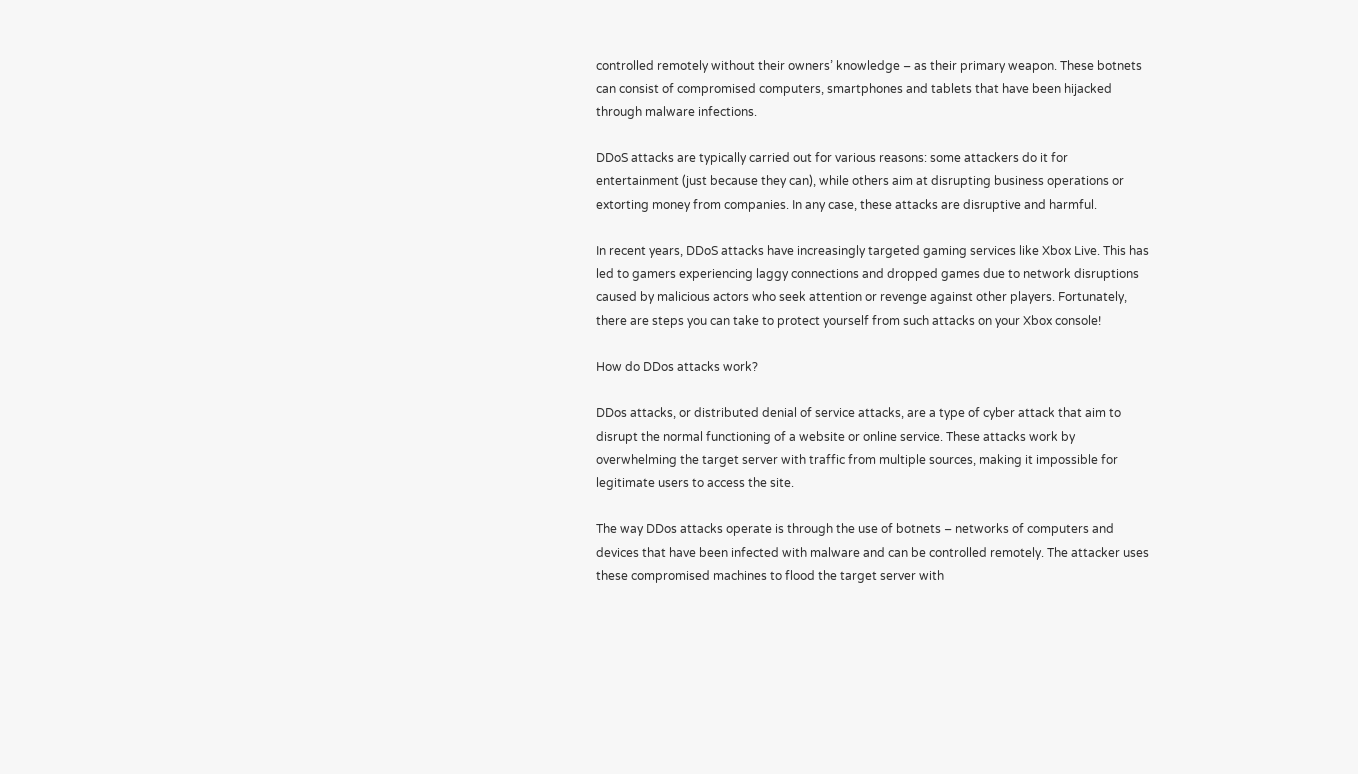controlled remotely without their owners’ knowledge – as their primary weapon. These botnets can consist of compromised computers, smartphones and tablets that have been hijacked through malware infections.

DDoS attacks are typically carried out for various reasons: some attackers do it for entertainment (just because they can), while others aim at disrupting business operations or extorting money from companies. In any case, these attacks are disruptive and harmful.

In recent years, DDoS attacks have increasingly targeted gaming services like Xbox Live. This has led to gamers experiencing laggy connections and dropped games due to network disruptions caused by malicious actors who seek attention or revenge against other players. Fortunately, there are steps you can take to protect yourself from such attacks on your Xbox console!

How do DDos attacks work?

DDos attacks, or distributed denial of service attacks, are a type of cyber attack that aim to disrupt the normal functioning of a website or online service. These attacks work by overwhelming the target server with traffic from multiple sources, making it impossible for legitimate users to access the site.

The way DDos attacks operate is through the use of botnets – networks of computers and devices that have been infected with malware and can be controlled remotely. The attacker uses these compromised machines to flood the target server with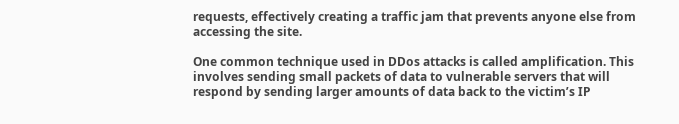requests, effectively creating a traffic jam that prevents anyone else from accessing the site.

One common technique used in DDos attacks is called amplification. This involves sending small packets of data to vulnerable servers that will respond by sending larger amounts of data back to the victim’s IP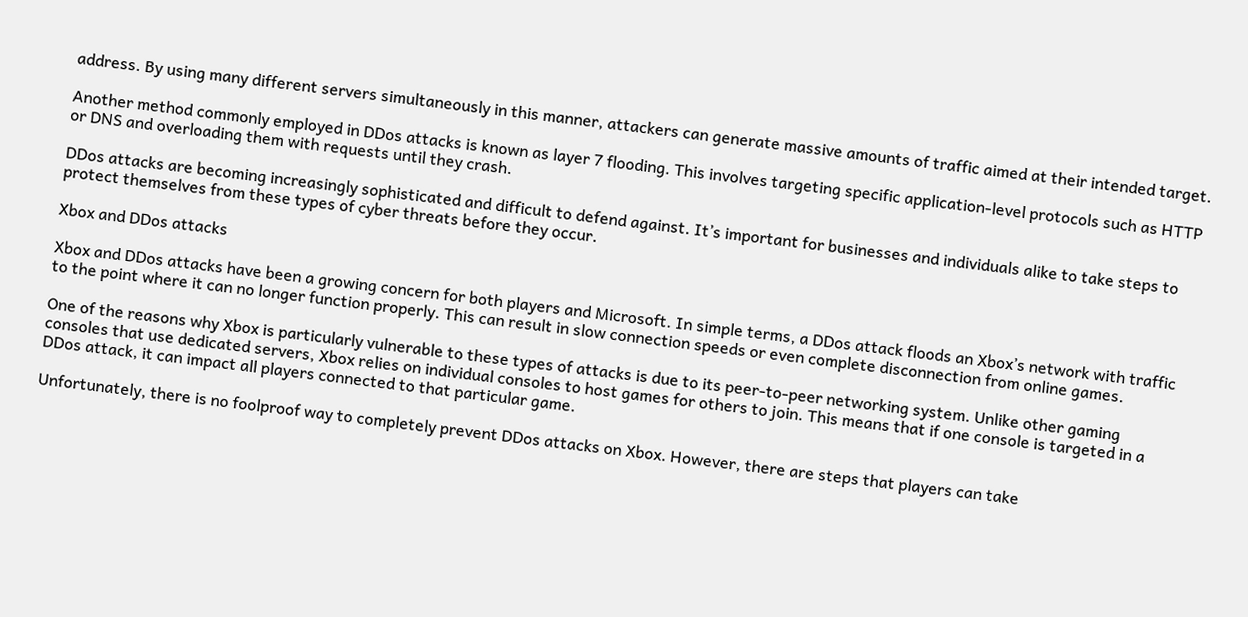address. By using many different servers simultaneously in this manner, attackers can generate massive amounts of traffic aimed at their intended target.

Another method commonly employed in DDos attacks is known as layer 7 flooding. This involves targeting specific application-level protocols such as HTTP or DNS and overloading them with requests until they crash.

DDos attacks are becoming increasingly sophisticated and difficult to defend against. It’s important for businesses and individuals alike to take steps to protect themselves from these types of cyber threats before they occur.

Xbox and DDos attacks

Xbox and DDos attacks have been a growing concern for both players and Microsoft. In simple terms, a DDos attack floods an Xbox’s network with traffic to the point where it can no longer function properly. This can result in slow connection speeds or even complete disconnection from online games.

One of the reasons why Xbox is particularly vulnerable to these types of attacks is due to its peer-to-peer networking system. Unlike other gaming consoles that use dedicated servers, Xbox relies on individual consoles to host games for others to join. This means that if one console is targeted in a DDos attack, it can impact all players connected to that particular game.

Unfortunately, there is no foolproof way to completely prevent DDos attacks on Xbox. However, there are steps that players can take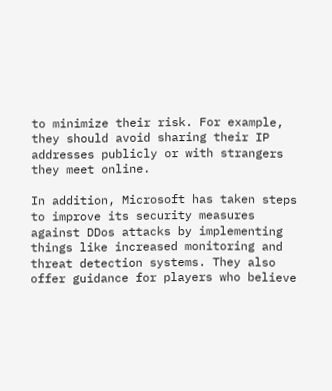to minimize their risk. For example, they should avoid sharing their IP addresses publicly or with strangers they meet online.

In addition, Microsoft has taken steps to improve its security measures against DDos attacks by implementing things like increased monitoring and threat detection systems. They also offer guidance for players who believe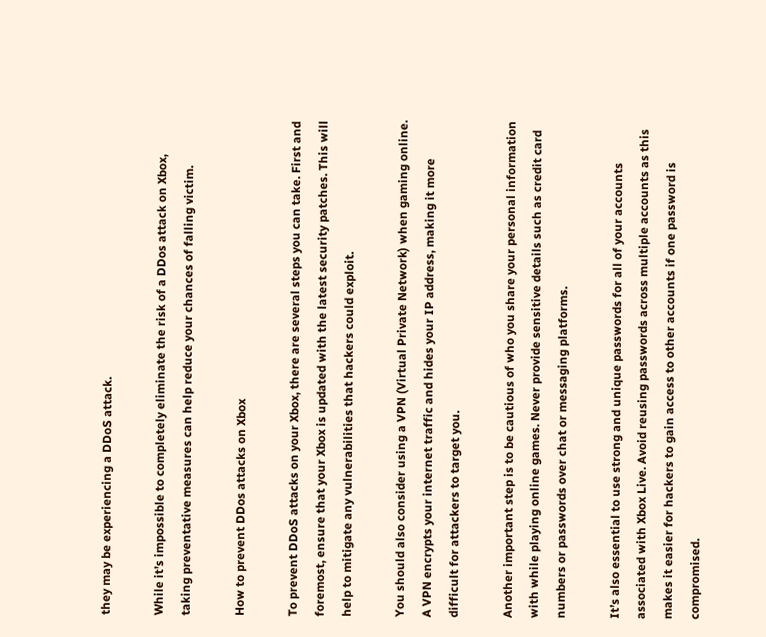they may be experiencing a DDoS attack.

While it’s impossible to completely eliminate the risk of a DDos attack on Xbox, taking preventative measures can help reduce your chances of falling victim.

How to prevent DDos attacks on Xbox

To prevent DDoS attacks on your Xbox, there are several steps you can take. First and foremost, ensure that your Xbox is updated with the latest security patches. This will help to mitigate any vulnerabilities that hackers could exploit.

You should also consider using a VPN (Virtual Private Network) when gaming online. A VPN encrypts your internet traffic and hides your IP address, making it more difficult for attackers to target you.

Another important step is to be cautious of who you share your personal information with while playing online games. Never provide sensitive details such as credit card numbers or passwords over chat or messaging platforms.

It’s also essential to use strong and unique passwords for all of your accounts associated with Xbox Live. Avoid reusing passwords across multiple accounts as this makes it easier for hackers to gain access to other accounts if one password is compromised.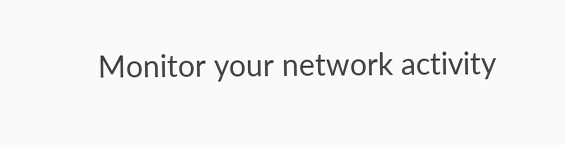Monitor your network activity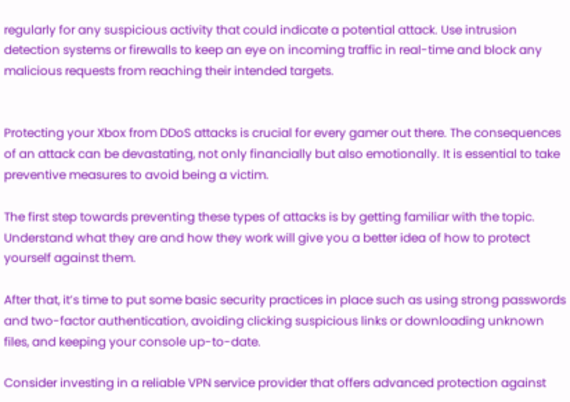regularly for any suspicious activity that could indicate a potential attack. Use intrusion detection systems or firewalls to keep an eye on incoming traffic in real-time and block any malicious requests from reaching their intended targets.


Protecting your Xbox from DDoS attacks is crucial for every gamer out there. The consequences of an attack can be devastating, not only financially but also emotionally. It is essential to take preventive measures to avoid being a victim.

The first step towards preventing these types of attacks is by getting familiar with the topic. Understand what they are and how they work will give you a better idea of how to protect yourself against them.

After that, it’s time to put some basic security practices in place such as using strong passwords and two-factor authentication, avoiding clicking suspicious links or downloading unknown files, and keeping your console up-to-date.

Consider investing in a reliable VPN service provider that offers advanced protection against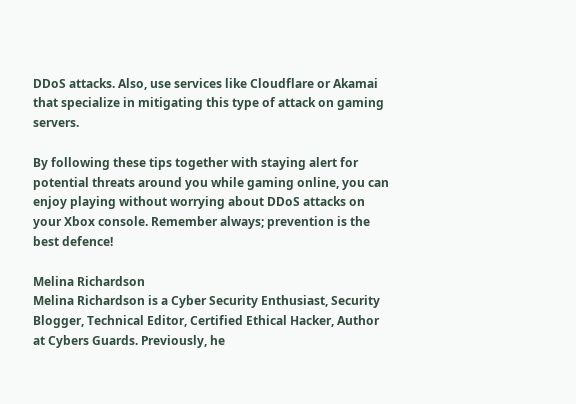DDoS attacks. Also, use services like Cloudflare or Akamai that specialize in mitigating this type of attack on gaming servers.

By following these tips together with staying alert for potential threats around you while gaming online, you can enjoy playing without worrying about DDoS attacks on your Xbox console. Remember always; prevention is the best defence!

Melina Richardson
Melina Richardson is a Cyber Security Enthusiast, Security Blogger, Technical Editor, Certified Ethical Hacker, Author at Cybers Guards. Previously, he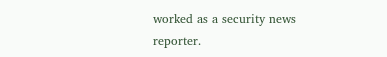worked as a security news reporter.